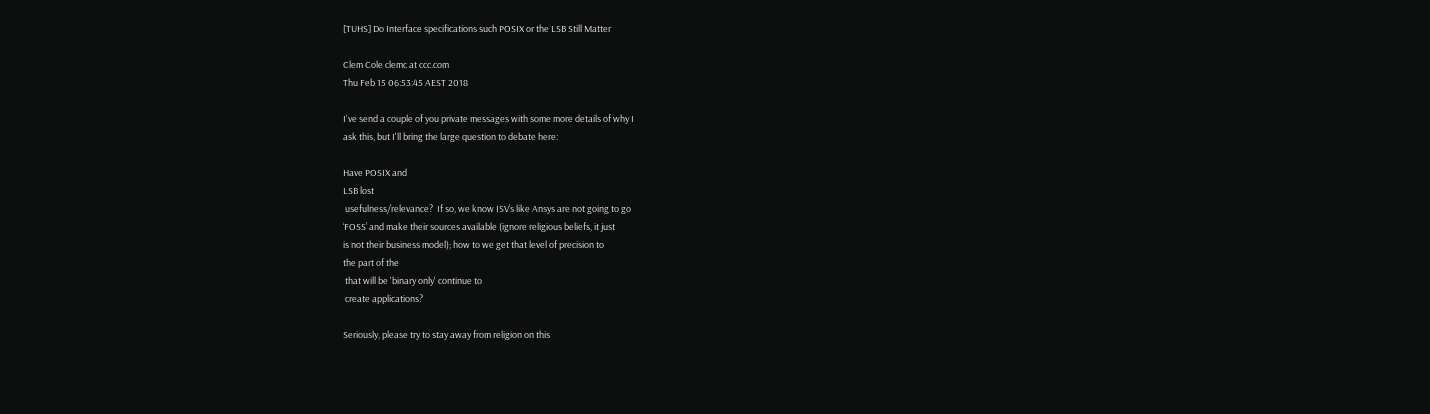[TUHS] Do Interface specifications such POSIX or the LSB Still Matter

Clem Cole clemc at ccc.com
Thu Feb 15 06:53:45 AEST 2018

I've send a couple of you private messages with some more details of why I
ask this, but I'll bring the large question to debate here:

Have POSIX and
LSB lost
 usefulness/relevance?  If so, we know ISV’s like Ansys are not going to go
‘FOSS’ and make their sources available (ignore religious beliefs, it just
is not their business model); how to we get that level of precision to
the part of the
 that will be 'binary only' continue to
 create applications?

Seriously, please try to stay away from religion on this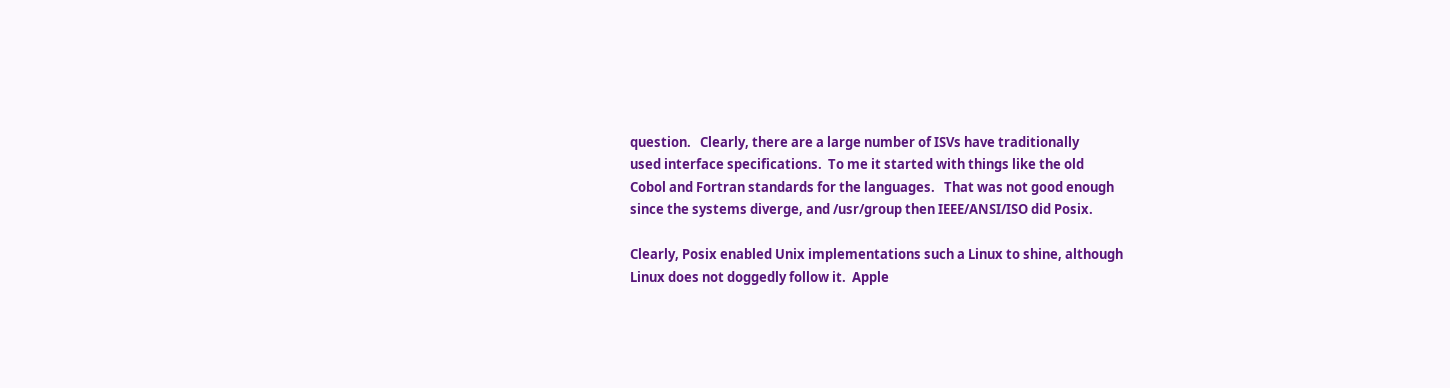question.   Clearly, there are a large number of ISVs have traditionally
used interface specifications.  To me it started with things like the old
Cobol and Fortran standards for the languages.   That was not good enough
since the systems diverge, and /usr/group then IEEE/ANSI/ISO did Posix.

Clearly, Posix enabled Unix implementations such a Linux to shine, although
Linux does not doggedly follow it.  Apple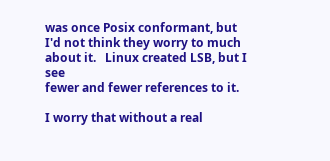was once Posix conformant, but
I'd not think they worry to much about it.   Linux created LSB, but I see
fewer and fewer references to it.

I worry that without a real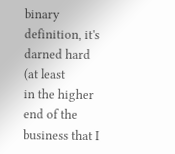binary definition, it's darned hard (at least
in the higher end of the business that I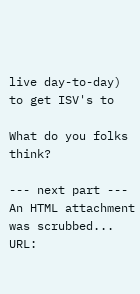live day-to-day) to get ISV's to

What do you folks think?

--- next part ---
An HTML attachment was scrubbed...
URL: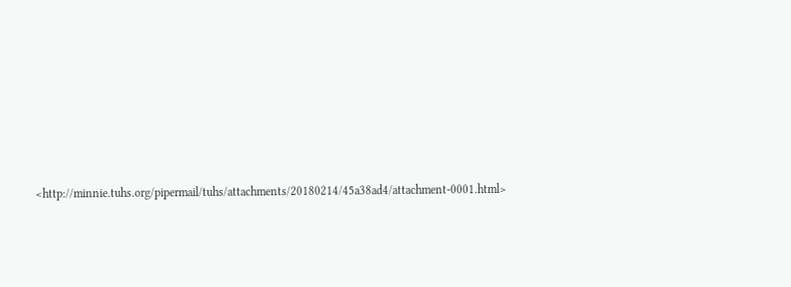<http://minnie.tuhs.org/pipermail/tuhs/attachments/20180214/45a38ad4/attachment-0001.html>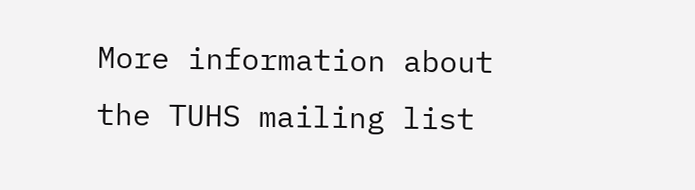More information about the TUHS mailing list